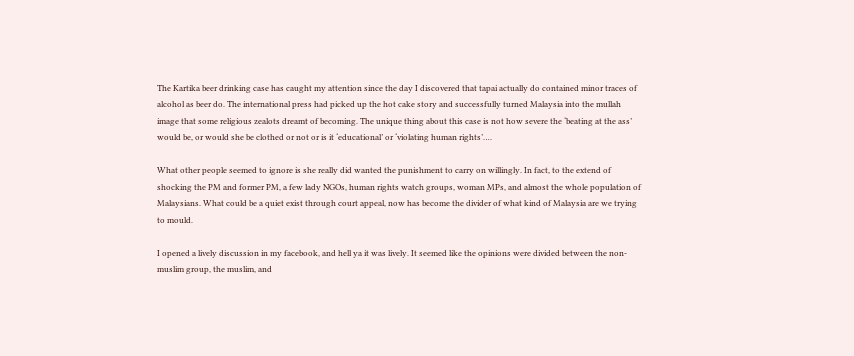The Kartika beer drinking case has caught my attention since the day I discovered that tapai actually do contained minor traces of alcohol as beer do. The international press had picked up the hot cake story and successfully turned Malaysia into the mullah image that some religious zealots dreamt of becoming. The unique thing about this case is not how severe the ‘beating at the ass’ would be, or would she be clothed or not or is it ‘educational’ or ‘violating human rights’….

What other people seemed to ignore is she really did wanted the punishment to carry on willingly. In fact, to the extend of shocking the PM and former PM, a few lady NGOs, human rights watch groups, woman MPs, and almost the whole population of Malaysians. What could be a quiet exist through court appeal, now has become the divider of what kind of Malaysia are we trying to mould.

I opened a lively discussion in my facebook, and hell ya it was lively. It seemed like the opinions were divided between the non- muslim group, the muslim, and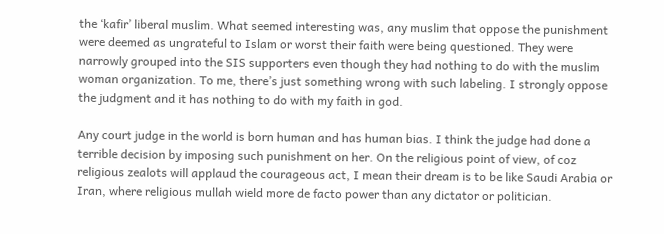the ‘kafir’ liberal muslim. What seemed interesting was, any muslim that oppose the punishment were deemed as ungrateful to Islam or worst their faith were being questioned. They were narrowly grouped into the SIS supporters even though they had nothing to do with the muslim woman organization. To me, there’s just something wrong with such labeling. I strongly oppose the judgment and it has nothing to do with my faith in god.

Any court judge in the world is born human and has human bias. I think the judge had done a terrible decision by imposing such punishment on her. On the religious point of view, of coz religious zealots will applaud the courageous act, I mean their dream is to be like Saudi Arabia or Iran, where religious mullah wield more de facto power than any dictator or politician.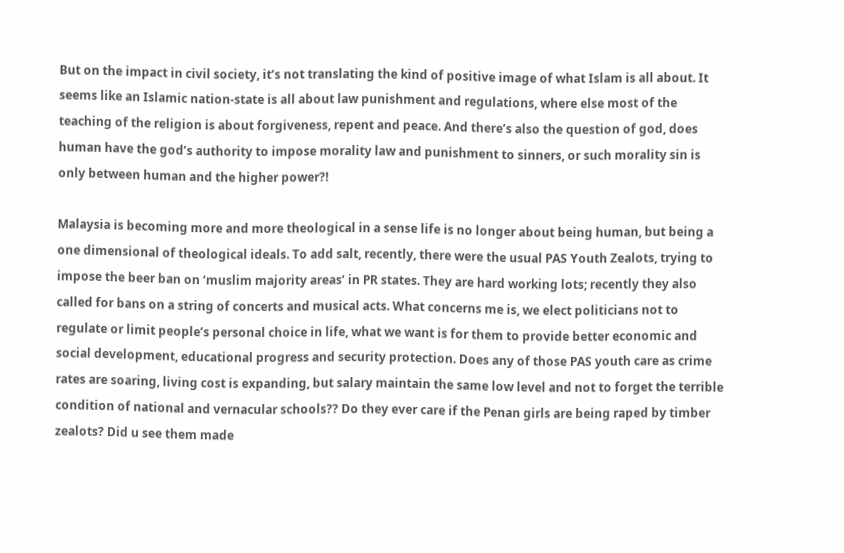But on the impact in civil society, it’s not translating the kind of positive image of what Islam is all about. It seems like an Islamic nation-state is all about law punishment and regulations, where else most of the teaching of the religion is about forgiveness, repent and peace. And there’s also the question of god, does human have the god’s authority to impose morality law and punishment to sinners, or such morality sin is only between human and the higher power?!

Malaysia is becoming more and more theological in a sense life is no longer about being human, but being a one dimensional of theological ideals. To add salt, recently, there were the usual PAS Youth Zealots, trying to impose the beer ban on ‘muslim majority areas’ in PR states. They are hard working lots; recently they also called for bans on a string of concerts and musical acts. What concerns me is, we elect politicians not to regulate or limit people’s personal choice in life, what we want is for them to provide better economic and social development, educational progress and security protection. Does any of those PAS youth care as crime rates are soaring, living cost is expanding, but salary maintain the same low level and not to forget the terrible condition of national and vernacular schools?? Do they ever care if the Penan girls are being raped by timber zealots? Did u see them made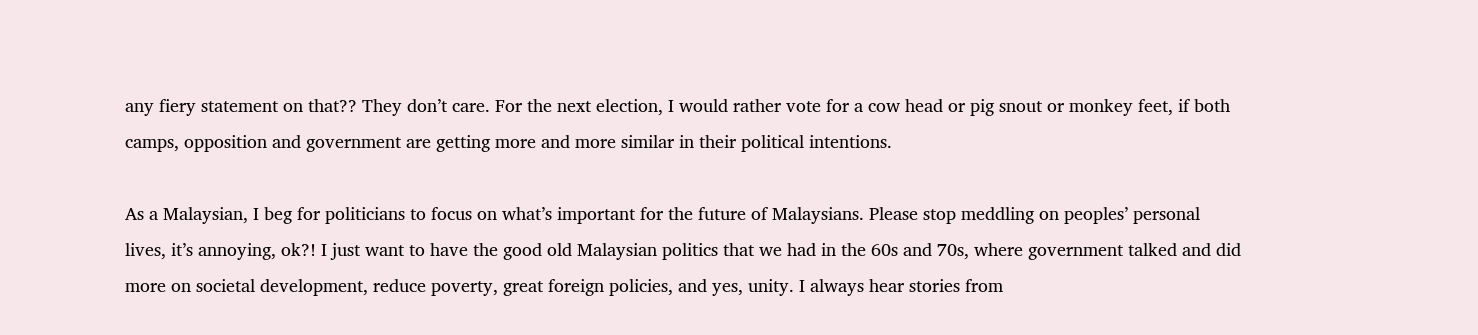any fiery statement on that?? They don’t care. For the next election, I would rather vote for a cow head or pig snout or monkey feet, if both camps, opposition and government are getting more and more similar in their political intentions.

As a Malaysian, I beg for politicians to focus on what’s important for the future of Malaysians. Please stop meddling on peoples’ personal lives, it’s annoying, ok?! I just want to have the good old Malaysian politics that we had in the 60s and 70s, where government talked and did more on societal development, reduce poverty, great foreign policies, and yes, unity. I always hear stories from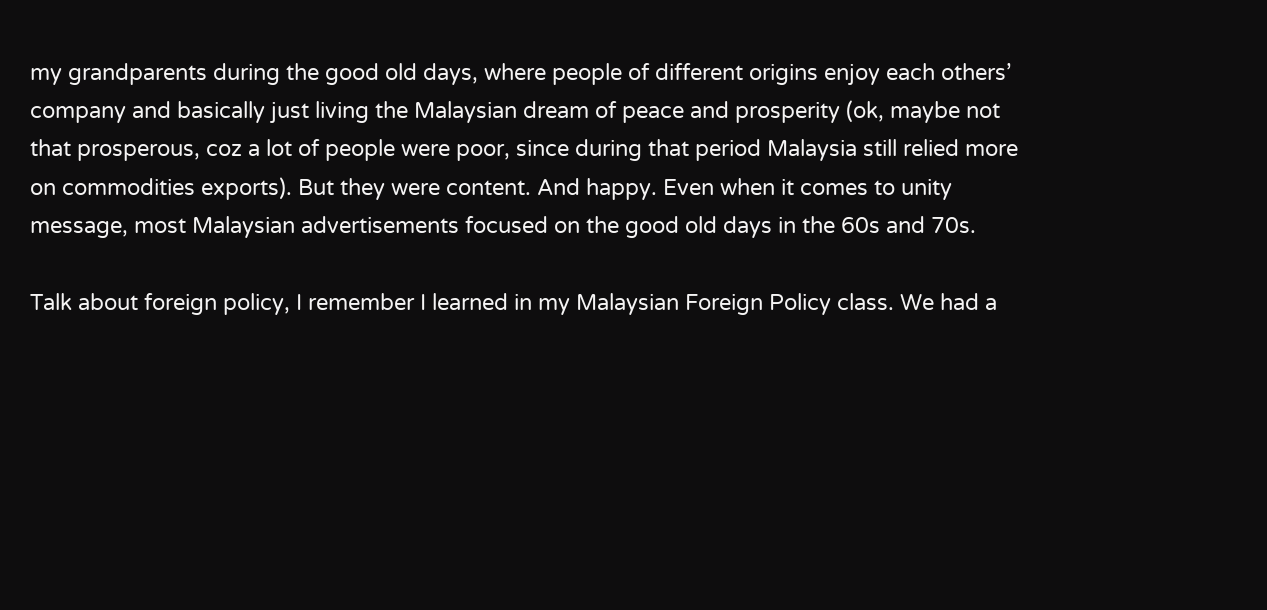my grandparents during the good old days, where people of different origins enjoy each others’ company and basically just living the Malaysian dream of peace and prosperity (ok, maybe not that prosperous, coz a lot of people were poor, since during that period Malaysia still relied more on commodities exports). But they were content. And happy. Even when it comes to unity message, most Malaysian advertisements focused on the good old days in the 60s and 70s.

Talk about foreign policy, I remember I learned in my Malaysian Foreign Policy class. We had a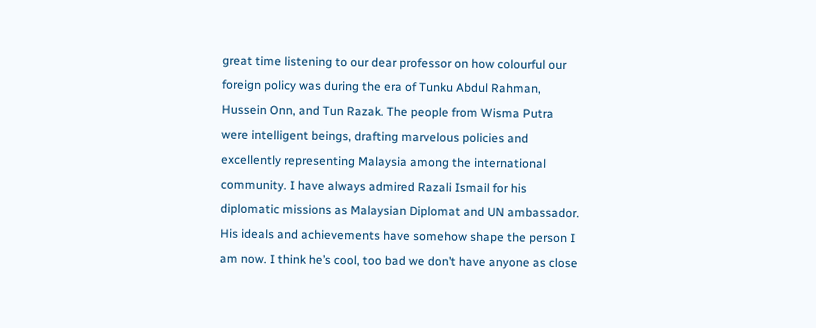great time listening to our dear professor on how colourful our foreign policy was during the era of Tunku Abdul Rahman, Hussein Onn, and Tun Razak. The people from Wisma Putra were intelligent beings, drafting marvelous policies and excellently representing Malaysia among the international community. I have always admired Razali Ismail for his diplomatic missions as Malaysian Diplomat and UN ambassador. His ideals and achievements have somehow shape the person I am now. I think he’s cool, too bad we don’t have anyone as close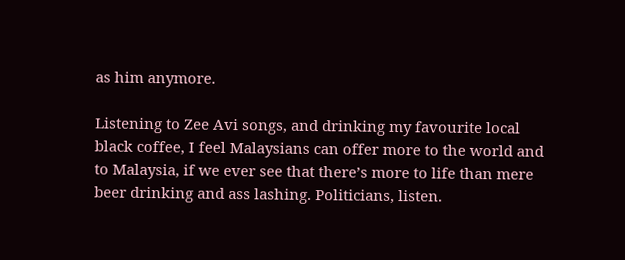as him anymore.

Listening to Zee Avi songs, and drinking my favourite local black coffee, I feel Malaysians can offer more to the world and to Malaysia, if we ever see that there’s more to life than mere beer drinking and ass lashing. Politicians, listen.